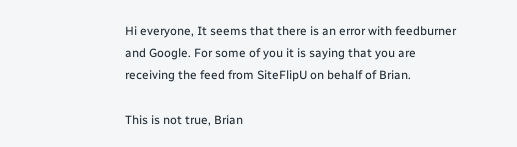Hi everyone, It seems that there is an error with feedburner and Google. For some of you it is saying that you are receiving the feed from SiteFlipU on behalf of Brian.

This is not true, Brian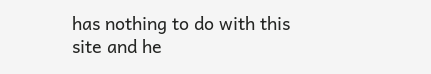has nothing to do with this site and he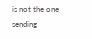is not the one sending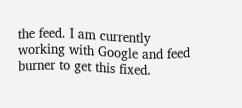the feed. I am currently working with Google and feed burner to get this fixed.